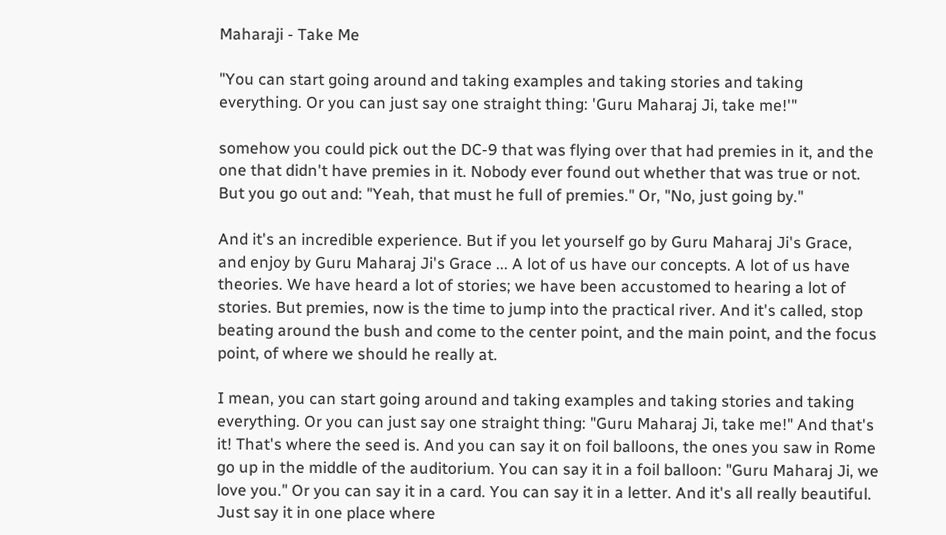Maharaji - Take Me

"You can start going around and taking examples and taking stories and taking everything. Or you can just say one straight thing: 'Guru Maharaj Ji, take me!'"

somehow you could pick out the DC-9 that was flying over that had premies in it, and the one that didn't have premies in it. Nobody ever found out whether that was true or not. But you go out and: "Yeah, that must he full of premies." Or, "No, just going by."

And it's an incredible experience. But if you let yourself go by Guru Maharaj Ji's Grace, and enjoy by Guru Maharaj Ji's Grace ... A lot of us have our concepts. A lot of us have theories. We have heard a lot of stories; we have been accustomed to hearing a lot of stories. But premies, now is the time to jump into the practical river. And it's called, stop beating around the bush and come to the center point, and the main point, and the focus point, of where we should he really at.

I mean, you can start going around and taking examples and taking stories and taking everything. Or you can just say one straight thing: "Guru Maharaj Ji, take me!" And that's it! That's where the seed is. And you can say it on foil balloons, the ones you saw in Rome go up in the middle of the auditorium. You can say it in a foil balloon: "Guru Maharaj Ji, we love you." Or you can say it in a card. You can say it in a letter. And it's all really beautiful. Just say it in one place where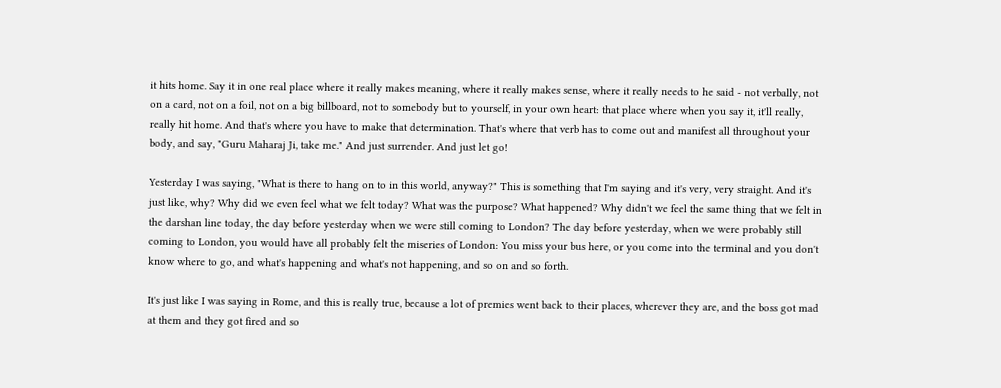it hits home. Say it in one real place where it really makes meaning, where it really makes sense, where it really needs to he said - not verbally, not on a card, not on a foil, not on a big billboard, not to somebody but to yourself, in your own heart: that place where when you say it, it'll really, really hit home. And that's where you have to make that determination. That's where that verb has to come out and manifest all throughout your body, and say, "Guru Maharaj Ji, take me." And just surrender. And just let go!

Yesterday I was saying, "What is there to hang on to in this world, anyway?" This is something that I'm saying and it's very, very straight. And it's just like, why? Why did we even feel what we felt today? What was the purpose? What happened? Why didn't we feel the same thing that we felt in the darshan line today, the day before yesterday when we were still coming to London? The day before yesterday, when we were probably still coming to London, you would have all probably felt the miseries of London: You miss your bus here, or you come into the terminal and you don't know where to go, and what's happening and what's not happening, and so on and so forth.

It's just like I was saying in Rome, and this is really true, because a lot of premies went back to their places, wherever they are, and the boss got mad at them and they got fired and so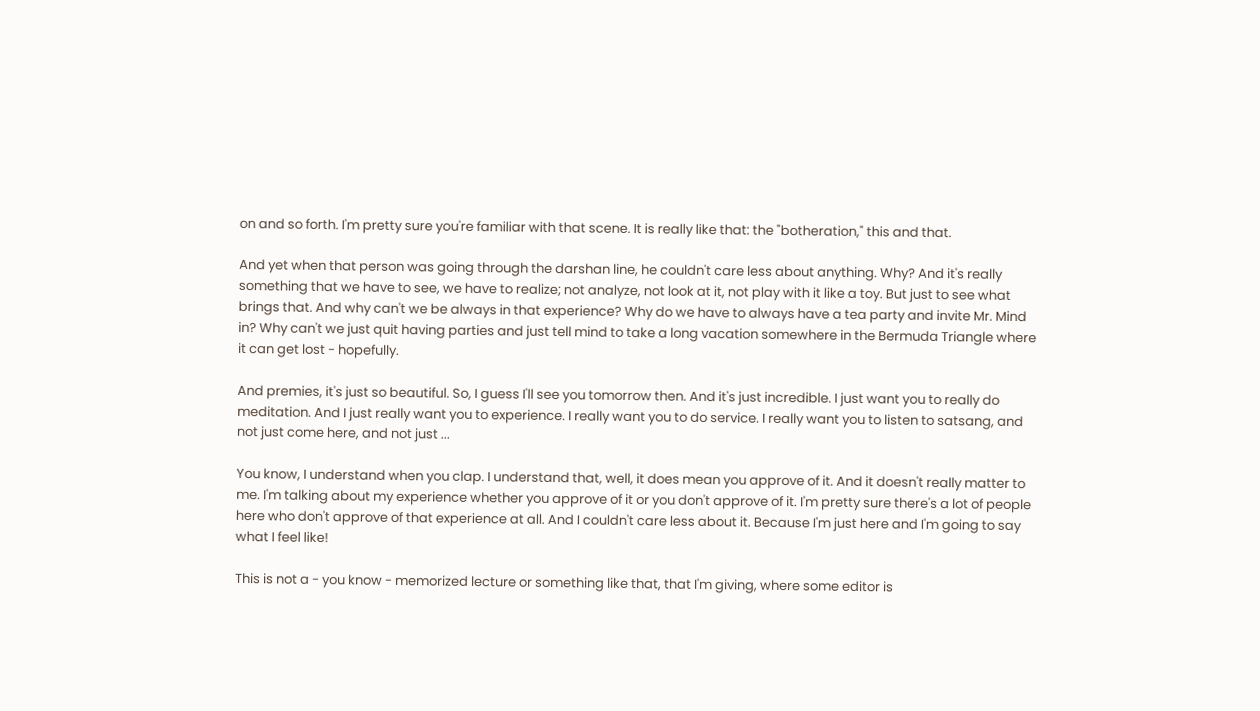on and so forth. I'm pretty sure you're familiar with that scene. It is really like that: the "botheration," this and that.

And yet when that person was going through the darshan line, he couldn't care less about anything. Why? And it's really something that we have to see, we have to realize; not analyze, not look at it, not play with it like a toy. But just to see what brings that. And why can't we be always in that experience? Why do we have to always have a tea party and invite Mr. Mind in? Why can't we just quit having parties and just tell mind to take a long vacation somewhere in the Bermuda Triangle where it can get lost - hopefully.

And premies, it's just so beautiful. So, I guess I'll see you tomorrow then. And it's just incredible. I just want you to really do meditation. And I just really want you to experience. I really want you to do service. I really want you to listen to satsang, and not just come here, and not just ...

You know, I understand when you clap. I understand that, well, it does mean you approve of it. And it doesn't really matter to me. I'm talking about my experience whether you approve of it or you don't approve of it. I'm pretty sure there's a lot of people here who don't approve of that experience at all. And I couldn't care less about it. Because I'm just here and I'm going to say what I feel like!

This is not a - you know - memorized lecture or something like that, that I'm giving, where some editor is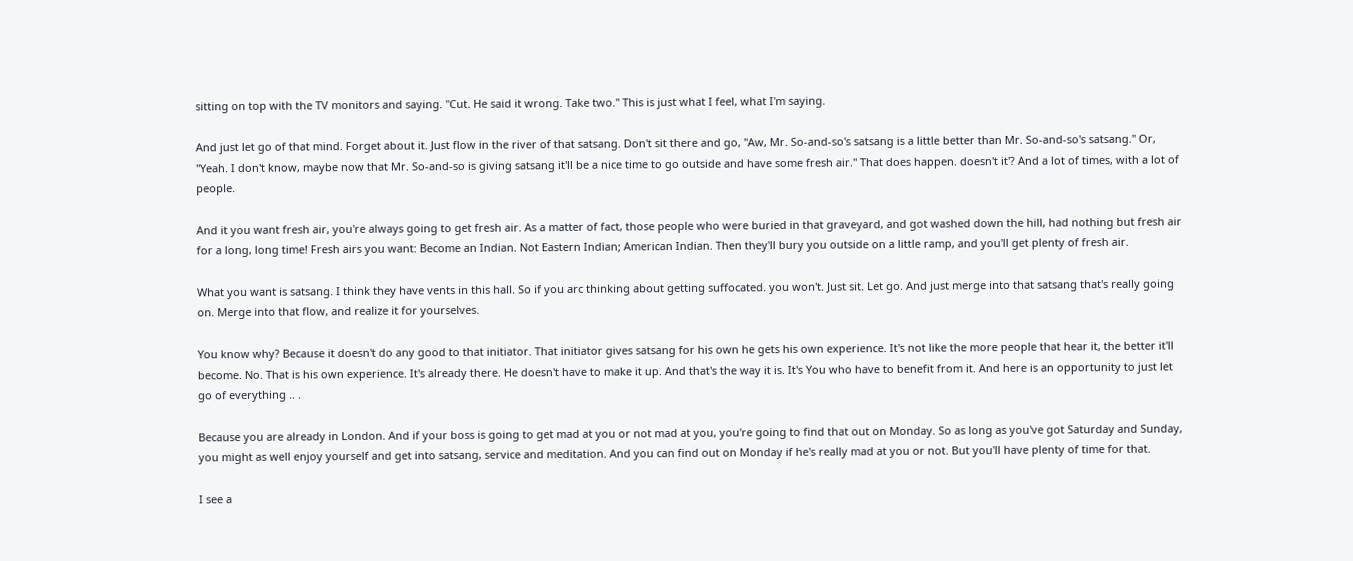sitting on top with the TV monitors and saying. "Cut. He said it wrong. Take two." This is just what I feel, what I'm saying.

And just let go of that mind. Forget about it. Just flow in the river of that satsang. Don't sit there and go, "Aw, Mr. So-and-so's satsang is a little better than Mr. So-and-so's satsang." Or, "Yeah. I don't know, maybe now that Mr. So-and-so is giving satsang it'll be a nice time to go outside and have some fresh air." That does happen. doesn't it'? And a lot of times, with a lot of people.

And it you want fresh air, you're always going to get fresh air. As a matter of fact, those people who were buried in that graveyard, and got washed down the hill, had nothing but fresh air for a long, long time! Fresh airs you want: Become an Indian. Not Eastern Indian; American Indian. Then they'll bury you outside on a little ramp, and you'll get plenty of fresh air.

What you want is satsang. I think they have vents in this hall. So if you arc thinking about getting suffocated. you won't. Just sit. Let go. And just merge into that satsang that's really going on. Merge into that flow, and realize it for yourselves.

You know why? Because it doesn't do any good to that initiator. That initiator gives satsang for his own he gets his own experience. It's not like the more people that hear it, the better it'll become. No. That is his own experience. It's already there. He doesn't have to make it up. And that's the way it is. It's You who have to benefit from it. And here is an opportunity to just let go of everything .. .

Because you are already in London. And if your boss is going to get mad at you or not mad at you, you're going to find that out on Monday. So as long as you've got Saturday and Sunday, you might as well enjoy yourself and get into satsang, service and meditation. And you can find out on Monday if he's really mad at you or not. But you'll have plenty of time for that.

I see a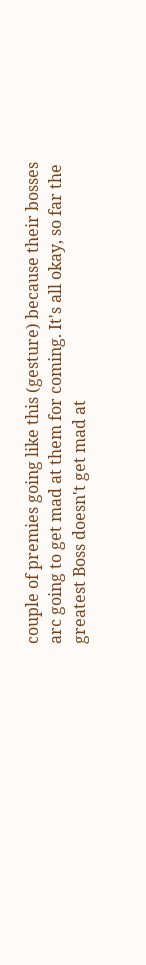couple of premies going like this (gesture) because their bosses arc going to get mad at them for coming. It's all okay, so far the greatest Boss doesn't get mad at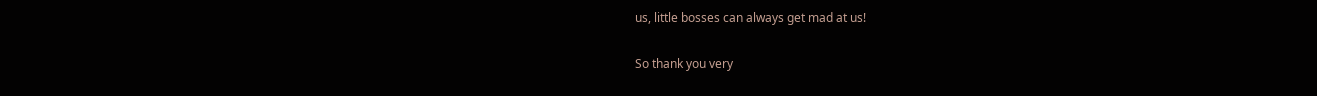us, little bosses can always get mad at us!

So thank you very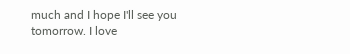much and I hope I'll see you tomorrow. I love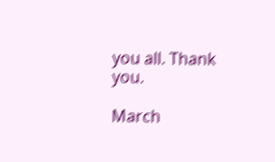you all. Thank you.

March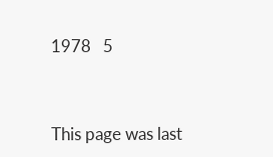1978   5



This page was last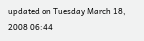updated on Tuesday March 18, 2008 06:44